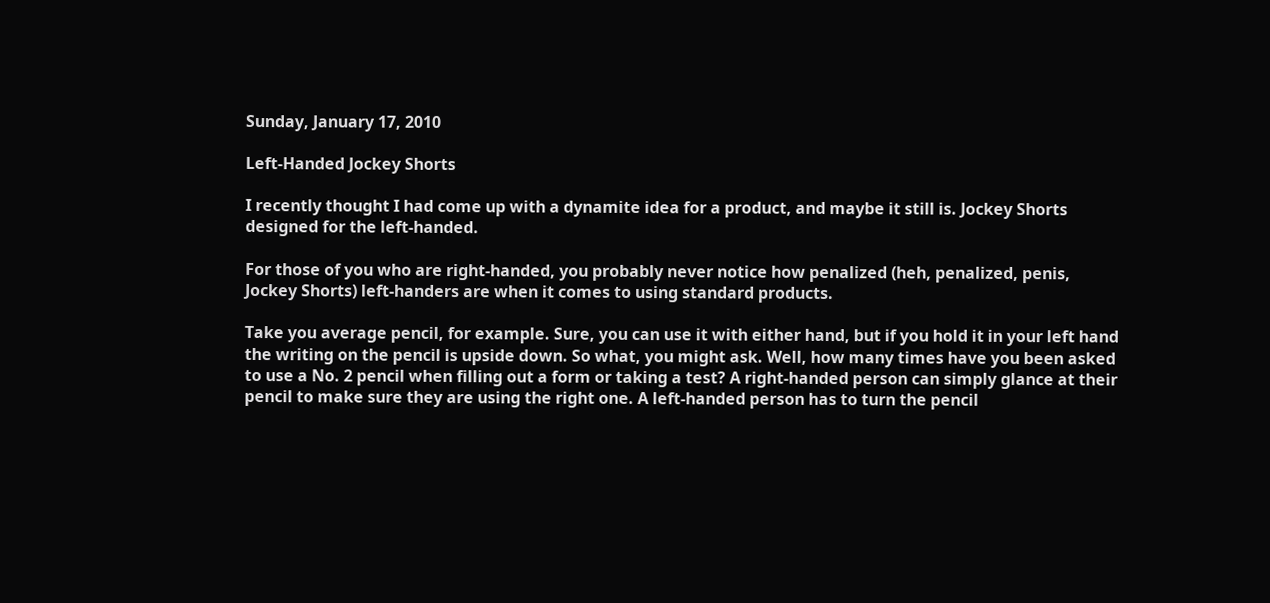Sunday, January 17, 2010

Left-Handed Jockey Shorts

I recently thought I had come up with a dynamite idea for a product, and maybe it still is. Jockey Shorts designed for the left-handed.

For those of you who are right-handed, you probably never notice how penalized (heh, penalized, penis, Jockey Shorts) left-handers are when it comes to using standard products.

Take you average pencil, for example. Sure, you can use it with either hand, but if you hold it in your left hand the writing on the pencil is upside down. So what, you might ask. Well, how many times have you been asked to use a No. 2 pencil when filling out a form or taking a test? A right-handed person can simply glance at their pencil to make sure they are using the right one. A left-handed person has to turn the pencil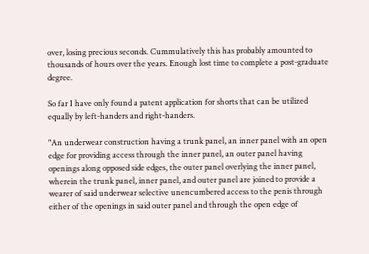over, losing precious seconds. Cummulatively this has probably amounted to thousands of hours over the years. Enough lost time to complete a post-graduate degree.

So far I have only found a patent application for shorts that can be utilized equally by left-handers and right-handers.

"An underwear construction having a trunk panel, an inner panel with an open edge for providing access through the inner panel, an outer panel having openings along opposed side edges, the outer panel overlying the inner panel, wherein the trunk panel, inner panel, and outer panel are joined to provide a wearer of said underwear selective unencumbered access to the penis through either of the openings in said outer panel and through the open edge of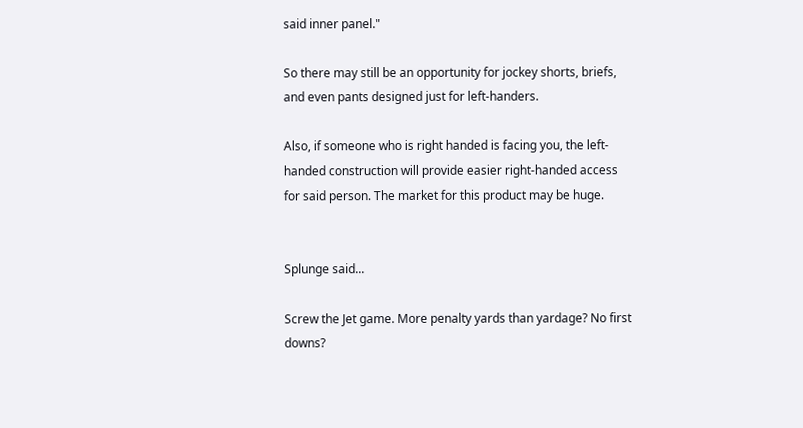said inner panel."

So there may still be an opportunity for jockey shorts, briefs, and even pants designed just for left-handers.

Also, if someone who is right handed is facing you, the left-handed construction will provide easier right-handed access for said person. The market for this product may be huge.


Splunge said...

Screw the Jet game. More penalty yards than yardage? No first downs?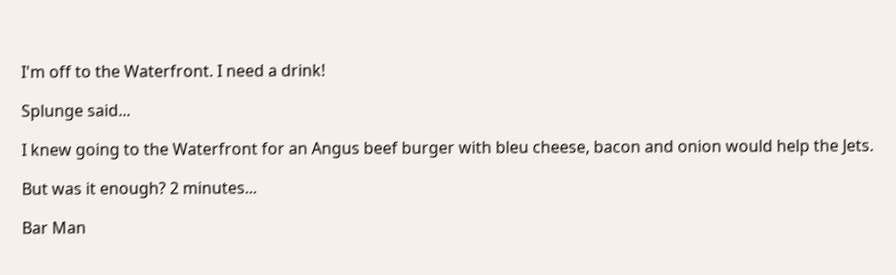I'm off to the Waterfront. I need a drink!

Splunge said...

I knew going to the Waterfront for an Angus beef burger with bleu cheese, bacon and onion would help the Jets.

But was it enough? 2 minutes...

Bar Man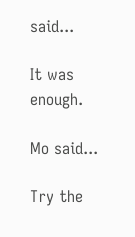said...

It was enough.

Mo said...

Try the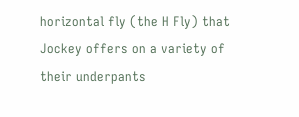horizontal fly (the H Fly) that Jockey offers on a variety of their underpants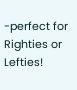-perfect for Righties or Lefties!